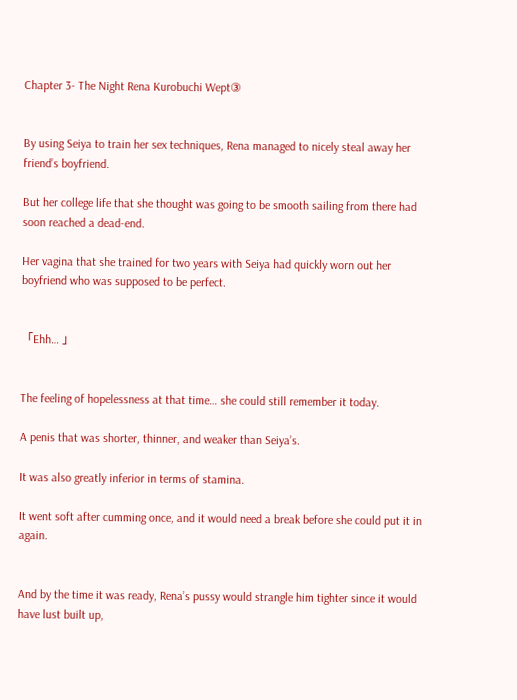Chapter 3- The Night Rena Kurobuchi Wept③


By using Seiya to train her sex techniques, Rena managed to nicely steal away her friend’s boyfriend.

But her college life that she thought was going to be smooth sailing from there had soon reached a dead-end.

Her vagina that she trained for two years with Seiya had quickly worn out her boyfriend who was supposed to be perfect.


「Ehh… 」


The feeling of hopelessness at that time… she could still remember it today.

A penis that was shorter, thinner, and weaker than Seiya’s.

It was also greatly inferior in terms of stamina.

It went soft after cumming once, and it would need a break before she could put it in again.


And by the time it was ready, Rena’s pussy would strangle him tighter since it would have lust built up,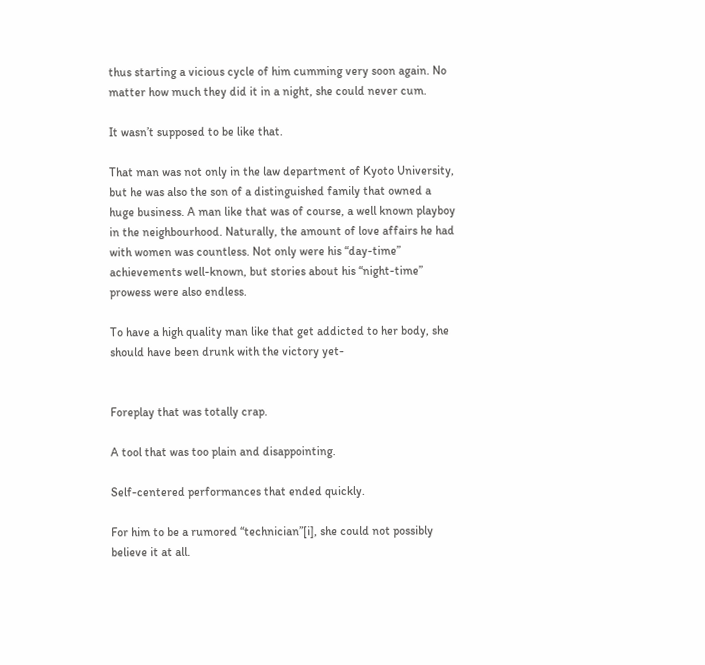thus starting a vicious cycle of him cumming very soon again. No matter how much they did it in a night, she could never cum.

It wasn’t supposed to be like that.

That man was not only in the law department of Kyoto University, but he was also the son of a distinguished family that owned a huge business. A man like that was of course, a well known playboy in the neighbourhood. Naturally, the amount of love affairs he had with women was countless. Not only were his “day-time” achievements well-known, but stories about his “night-time” prowess were also endless.

To have a high quality man like that get addicted to her body, she should have been drunk with the victory yet-


Foreplay that was totally crap.

A tool that was too plain and disappointing.

Self-centered performances that ended quickly.

For him to be a rumored “technician”[i], she could not possibly believe it at all.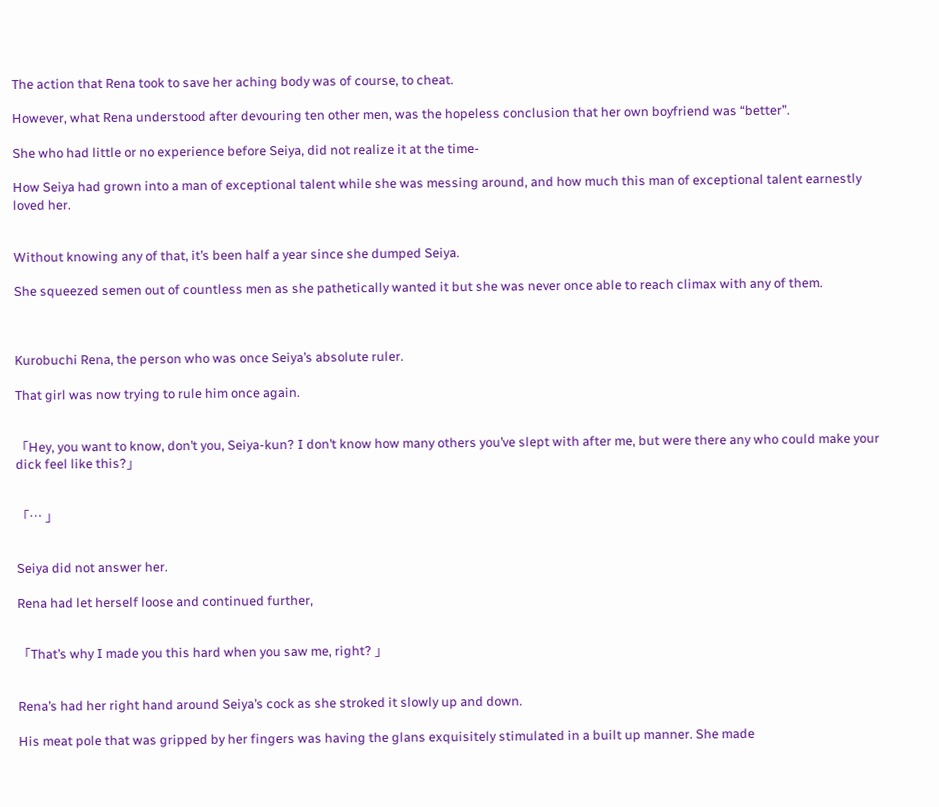The action that Rena took to save her aching body was of course, to cheat.

However, what Rena understood after devouring ten other men, was the hopeless conclusion that her own boyfriend was “better”.

She who had little or no experience before Seiya, did not realize it at the time-

How Seiya had grown into a man of exceptional talent while she was messing around, and how much this man of exceptional talent earnestly loved her.


Without knowing any of that, it’s been half a year since she dumped Seiya.

She squeezed semen out of countless men as she pathetically wanted it but she was never once able to reach climax with any of them.



Kurobuchi Rena, the person who was once Seiya’s absolute ruler.

That girl was now trying to rule him once again.


「Hey, you want to know, don’t you, Seiya-kun? I don’t know how many others you’ve slept with after me, but were there any who could make your dick feel like this?」


「… 」


Seiya did not answer her.

Rena had let herself loose and continued further,


「That’s why I made you this hard when you saw me, right? 」


Rena’s had her right hand around Seiya’s cock as she stroked it slowly up and down.

His meat pole that was gripped by her fingers was having the glans exquisitely stimulated in a built up manner. She made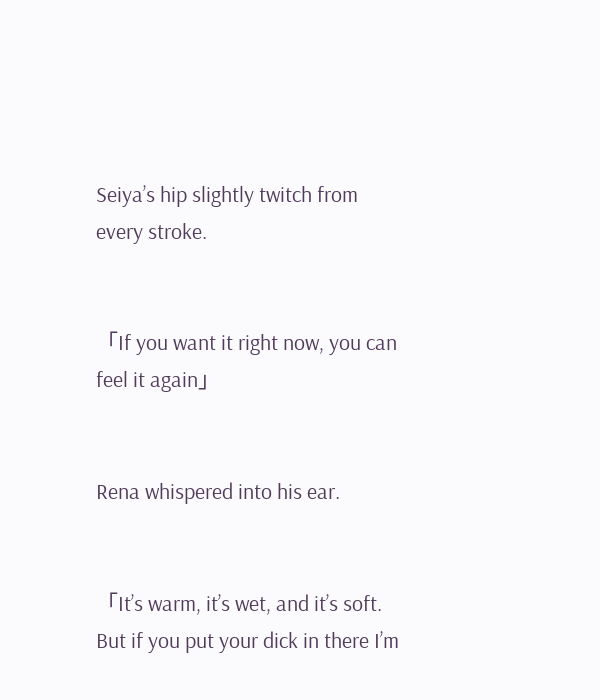Seiya’s hip slightly twitch from every stroke.


「If you want it right now, you can feel it again」


Rena whispered into his ear.


「It’s warm, it’s wet, and it’s soft. But if you put your dick in there I’m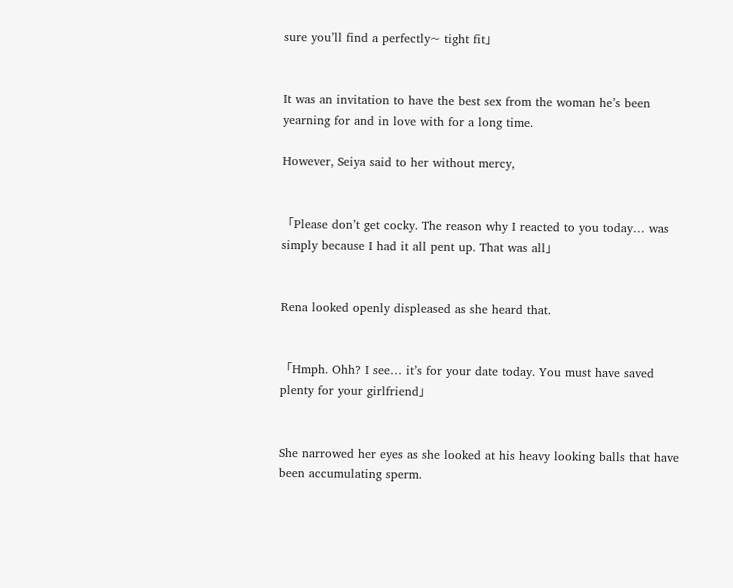sure you’ll find a perfectly~ tight fit」


It was an invitation to have the best sex from the woman he’s been yearning for and in love with for a long time.

However, Seiya said to her without mercy,


「Please don’t get cocky. The reason why I reacted to you today… was simply because I had it all pent up. That was all」


Rena looked openly displeased as she heard that.


「Hmph. Ohh? I see… it’s for your date today. You must have saved plenty for your girlfriend」


She narrowed her eyes as she looked at his heavy looking balls that have been accumulating sperm.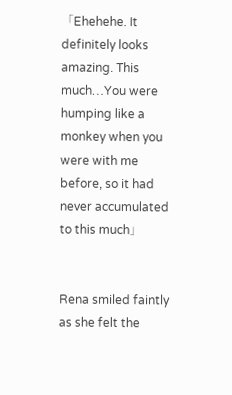「Ehehehe. It definitely looks amazing. This much…You were humping like a monkey when you were with me before, so it had never accumulated to this much」


Rena smiled faintly as she felt the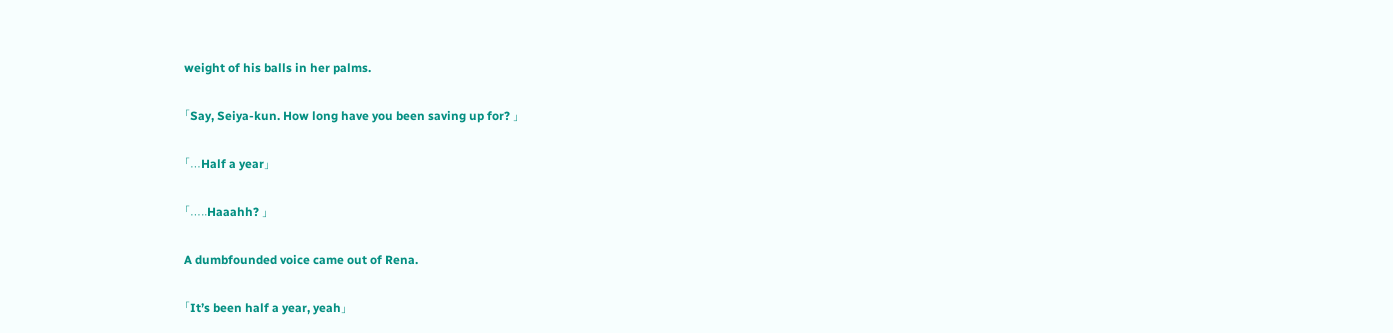weight of his balls in her palms.


「Say, Seiya-kun. How long have you been saving up for? 」


「…Half a year」


「…..Haaahh? 」


A dumbfounded voice came out of Rena.


「It’s been half a year, yeah」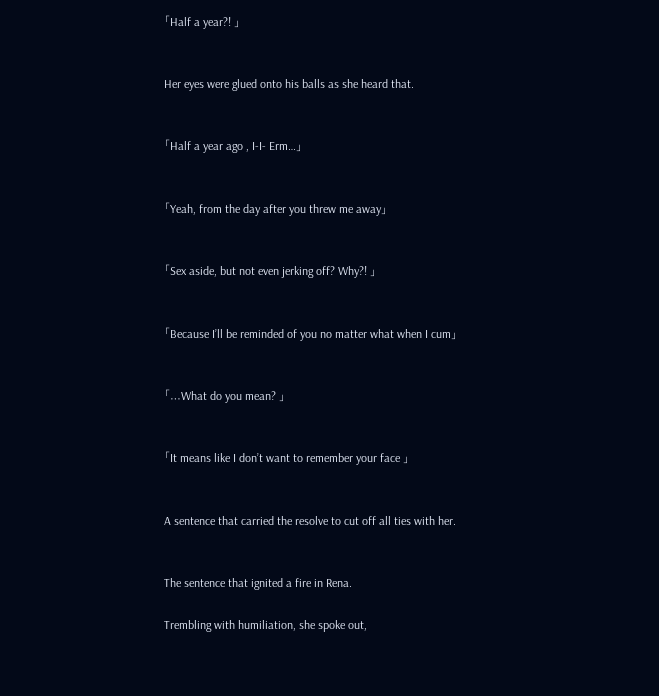「Half a year?! 」


Her eyes were glued onto his balls as she heard that.


「Half a year ago , I-I- Erm…」


「Yeah, from the day after you threw me away」


「Sex aside, but not even jerking off? Why?! 」


「Because I’ll be reminded of you no matter what when I cum」


「…What do you mean? 」


「It means like I don’t want to remember your face 」


A sentence that carried the resolve to cut off all ties with her.


The sentence that ignited a fire in Rena.

Trembling with humiliation, she spoke out,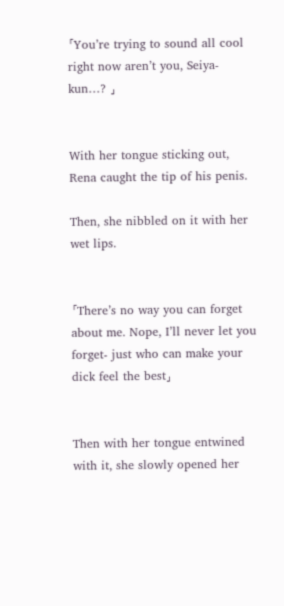「You’re trying to sound all cool right now aren’t you, Seiya-kun…? 」


With her tongue sticking out, Rena caught the tip of his penis.

Then, she nibbled on it with her wet lips.


「There’s no way you can forget about me. Nope, I’ll never let you forget- just who can make your dick feel the best」


Then with her tongue entwined with it, she slowly opened her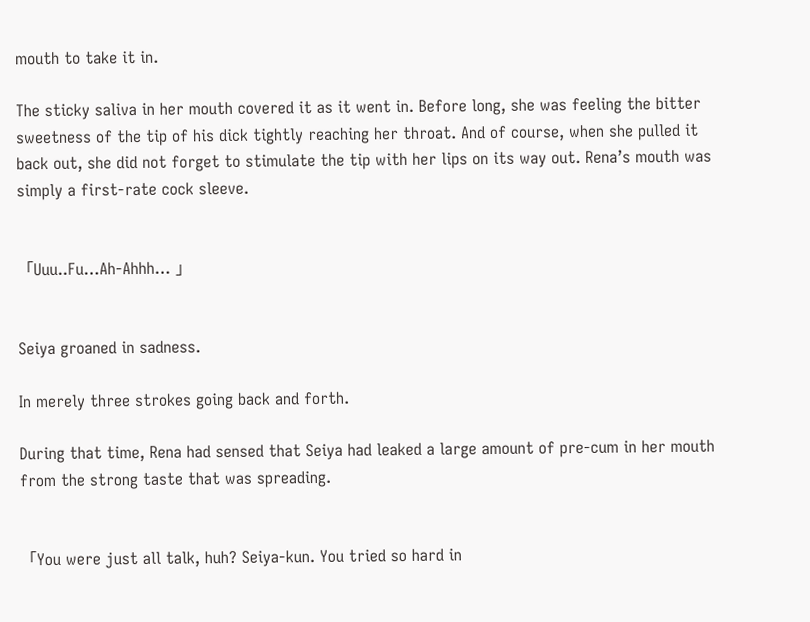mouth to take it in.

The sticky saliva in her mouth covered it as it went in. Before long, she was feeling the bitter sweetness of the tip of his dick tightly reaching her throat. And of course, when she pulled it back out, she did not forget to stimulate the tip with her lips on its way out. Rena’s mouth was simply a first-rate cock sleeve.


「Uuu..Fu…Ah-Ahhh… 」


Seiya groaned in sadness.

In merely three strokes going back and forth.

During that time, Rena had sensed that Seiya had leaked a large amount of pre-cum in her mouth from the strong taste that was spreading.


「You were just all talk, huh? Seiya-kun. You tried so hard in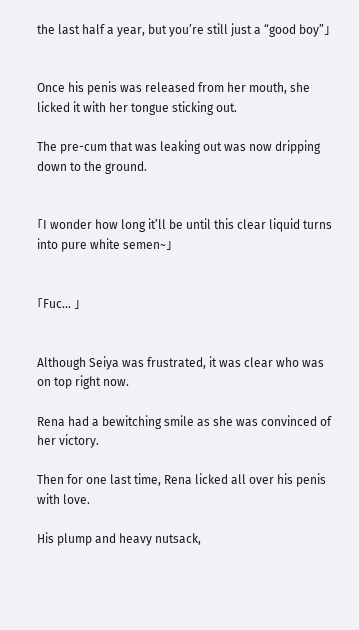the last half a year, but you’re still just a “good boy”」


Once his penis was released from her mouth, she licked it with her tongue sticking out.

The pre-cum that was leaking out was now dripping down to the ground.


「I wonder how long it’ll be until this clear liquid turns into pure white semen~」


「Fuc… 」


Although Seiya was frustrated, it was clear who was on top right now.

Rena had a bewitching smile as she was convinced of her victory.

Then for one last time, Rena licked all over his penis with love.

His plump and heavy nutsack,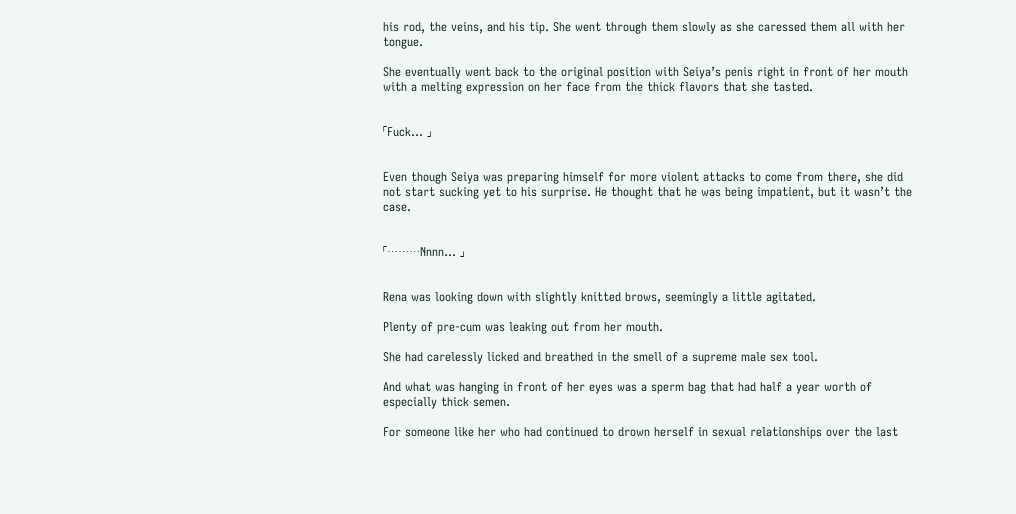his rod, the veins, and his tip. She went through them slowly as she caressed them all with her tongue.

She eventually went back to the original position with Seiya’s penis right in front of her mouth with a melting expression on her face from the thick flavors that she tasted.


「Fuck… 」


Even though Seiya was preparing himself for more violent attacks to come from there, she did not start sucking yet to his surprise. He thought that he was being impatient, but it wasn’t the case.


「………Nnnn… 」


Rena was looking down with slightly knitted brows, seemingly a little agitated.

Plenty of pre-cum was leaking out from her mouth.

She had carelessly licked and breathed in the smell of a supreme male sex tool.

And what was hanging in front of her eyes was a sperm bag that had half a year worth of especially thick semen.

For someone like her who had continued to drown herself in sexual relationships over the last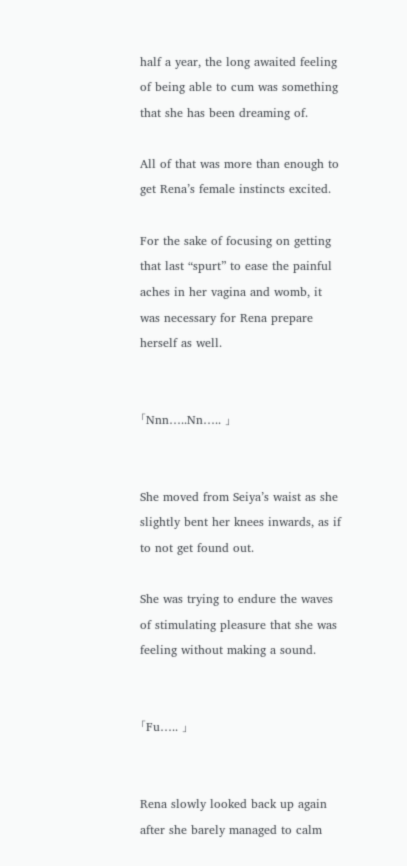half a year, the long awaited feeling of being able to cum was something that she has been dreaming of.

All of that was more than enough to get Rena’s female instincts excited.

For the sake of focusing on getting that last “spurt” to ease the painful aches in her vagina and womb, it was necessary for Rena prepare herself as well.


「Nnn…..Nn….. 」


She moved from Seiya’s waist as she slightly bent her knees inwards, as if to not get found out.

She was trying to endure the waves of stimulating pleasure that she was feeling without making a sound.


「Fu….. 」


Rena slowly looked back up again after she barely managed to calm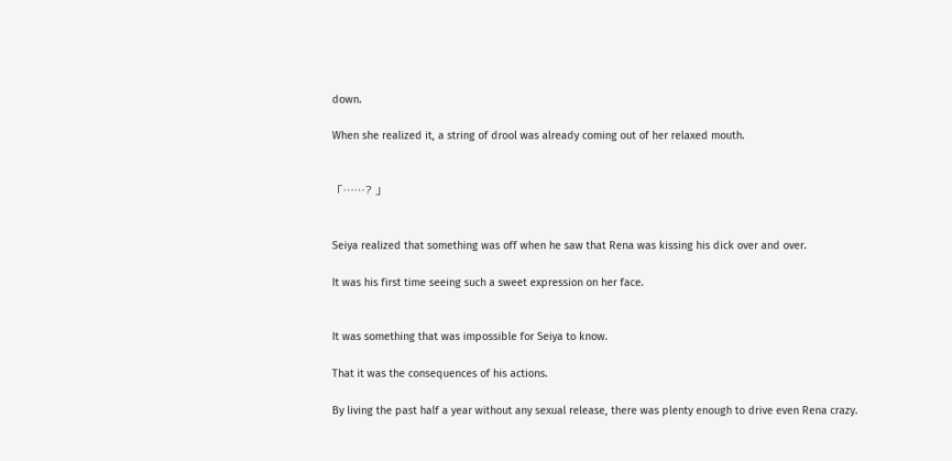down.

When she realized it, a string of drool was already coming out of her relaxed mouth.


「……? 」


Seiya realized that something was off when he saw that Rena was kissing his dick over and over.

It was his first time seeing such a sweet expression on her face.


It was something that was impossible for Seiya to know.

That it was the consequences of his actions.

By living the past half a year without any sexual release, there was plenty enough to drive even Rena crazy.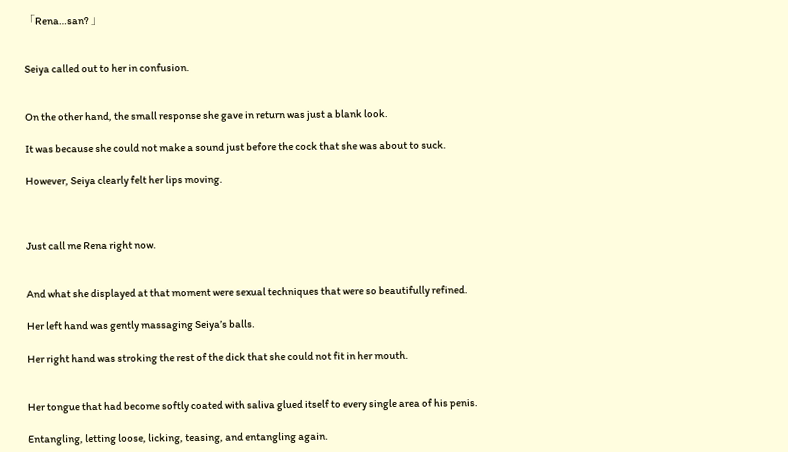「Rena…san? 」


Seiya called out to her in confusion.


On the other hand, the small response she gave in return was just a blank look.

It was because she could not make a sound just before the cock that she was about to suck.

However, Seiya clearly felt her lips moving.



Just call me Rena right now.


And what she displayed at that moment were sexual techniques that were so beautifully refined.

Her left hand was gently massaging Seiya’s balls.

Her right hand was stroking the rest of the dick that she could not fit in her mouth.


Her tongue that had become softly coated with saliva glued itself to every single area of his penis.

Entangling, letting loose, licking, teasing, and entangling again.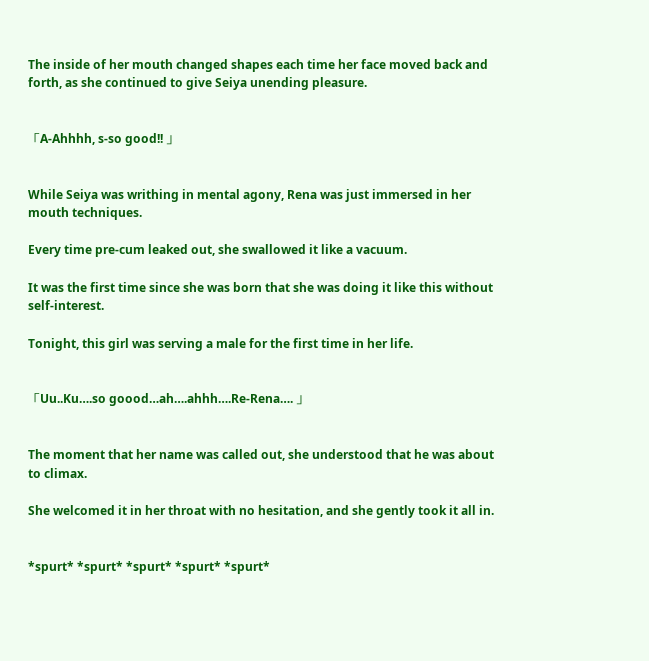The inside of her mouth changed shapes each time her face moved back and forth, as she continued to give Seiya unending pleasure.


「A-Ahhhh, s-so good!! 」


While Seiya was writhing in mental agony, Rena was just immersed in her mouth techniques.

Every time pre-cum leaked out, she swallowed it like a vacuum.

It was the first time since she was born that she was doing it like this without self-interest.

Tonight, this girl was serving a male for the first time in her life.


「Uu..Ku….so goood…ah….ahhh….Re-Rena…. 」


The moment that her name was called out, she understood that he was about to climax.

She welcomed it in her throat with no hesitation, and she gently took it all in.


*spurt* *spurt* *spurt* *spurt* *spurt*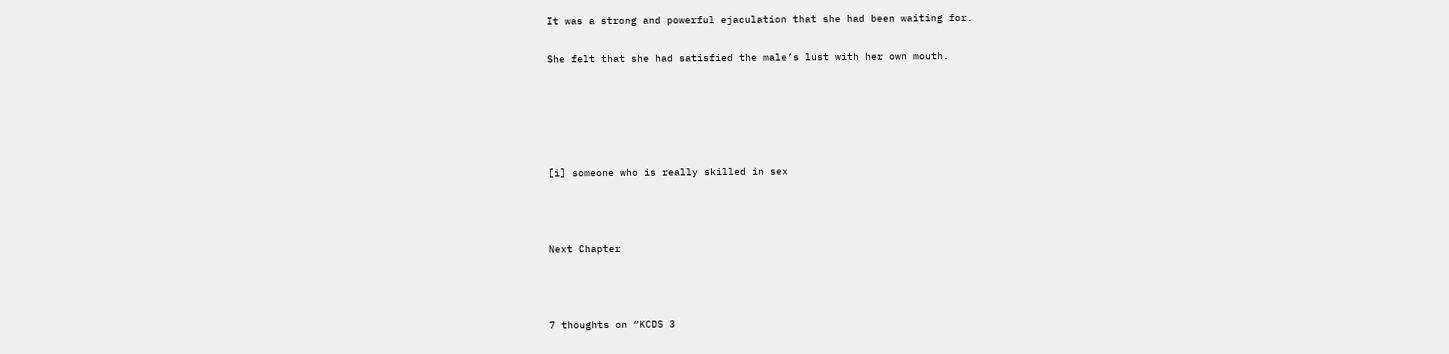It was a strong and powerful ejaculation that she had been waiting for.

She felt that she had satisfied the male’s lust with her own mouth.





[i] someone who is really skilled in sex



Next Chapter



7 thoughts on “KCDS 3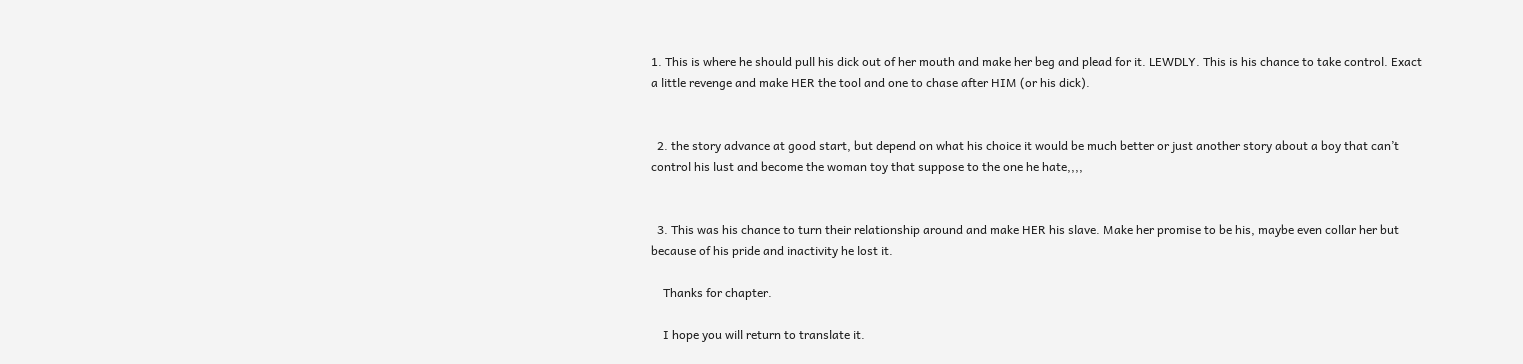1. This is where he should pull his dick out of her mouth and make her beg and plead for it. LEWDLY. This is his chance to take control. Exact a little revenge and make HER the tool and one to chase after HIM (or his dick).


  2. the story advance at good start, but depend on what his choice it would be much better or just another story about a boy that can’t control his lust and become the woman toy that suppose to the one he hate,,,,


  3. This was his chance to turn their relationship around and make HER his slave. Make her promise to be his, maybe even collar her but because of his pride and inactivity he lost it.

    Thanks for chapter.

    I hope you will return to translate it.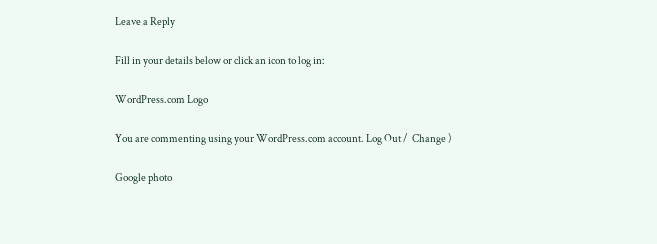Leave a Reply

Fill in your details below or click an icon to log in:

WordPress.com Logo

You are commenting using your WordPress.com account. Log Out /  Change )

Google photo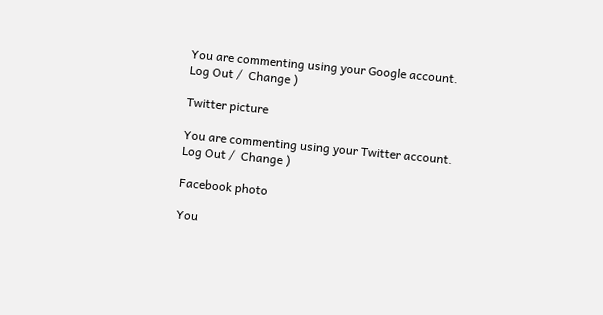You are commenting using your Google account. Log Out /  Change )

Twitter picture

You are commenting using your Twitter account. Log Out /  Change )

Facebook photo

You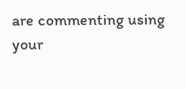are commenting using your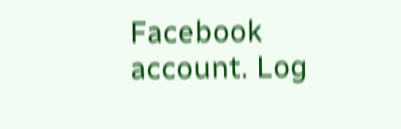Facebook account. Log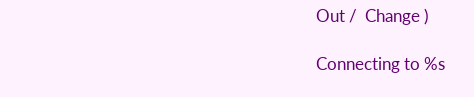Out /  Change )

Connecting to %s